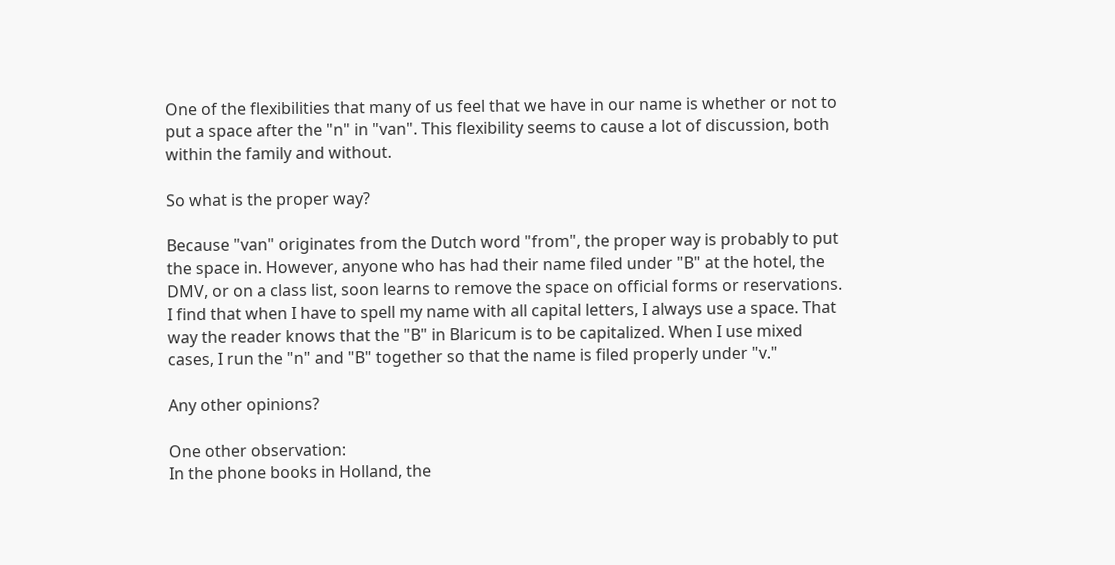One of the flexibilities that many of us feel that we have in our name is whether or not to put a space after the "n" in "van". This flexibility seems to cause a lot of discussion, both within the family and without.

So what is the proper way?

Because "van" originates from the Dutch word "from", the proper way is probably to put the space in. However, anyone who has had their name filed under "B" at the hotel, the DMV, or on a class list, soon learns to remove the space on official forms or reservations. I find that when I have to spell my name with all capital letters, I always use a space. That way the reader knows that the "B" in Blaricum is to be capitalized. When I use mixed cases, I run the "n" and "B" together so that the name is filed properly under "v."

Any other opinions?

One other observation:
In the phone books in Holland, the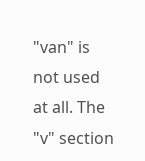"van" is not used at all. The "v" section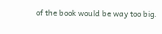of the book would be way too big.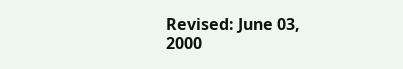Revised: June 03, 2000